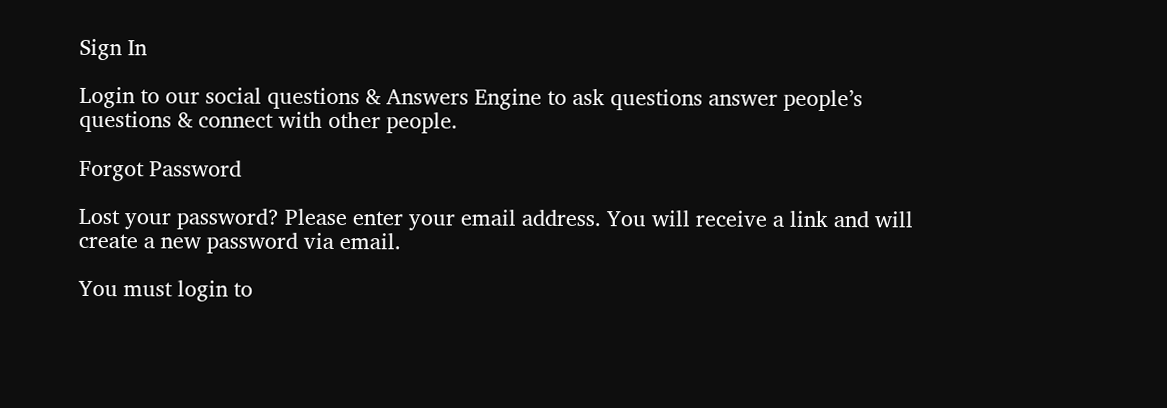Sign In

Login to our social questions & Answers Engine to ask questions answer people’s questions & connect with other people.

Forgot Password

Lost your password? Please enter your email address. You will receive a link and will create a new password via email.

You must login to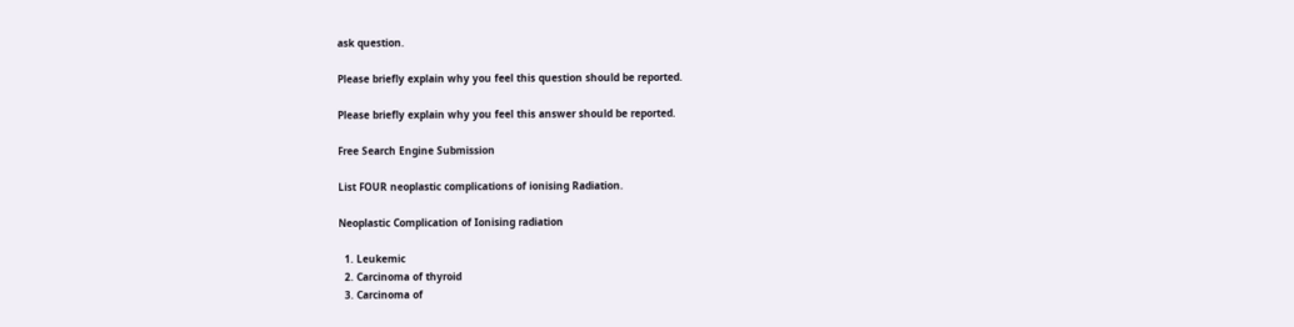ask question.

Please briefly explain why you feel this question should be reported.

Please briefly explain why you feel this answer should be reported.

Free Search Engine Submission

List FOUR neoplastic complications of ionising Radiation.

Neoplastic Complication of Ionising radiation

  1. Leukemic
  2. Carcinoma of thyroid
  3. Carcinoma of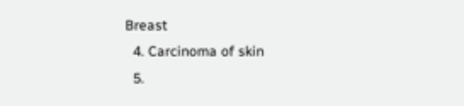Breast
  4. Carcinoma of skin
  5.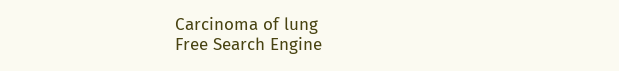Carcinoma of lung
Free Search Engine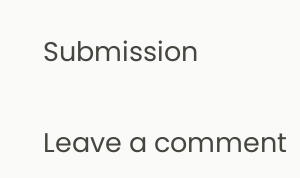Submission

Leave a comment